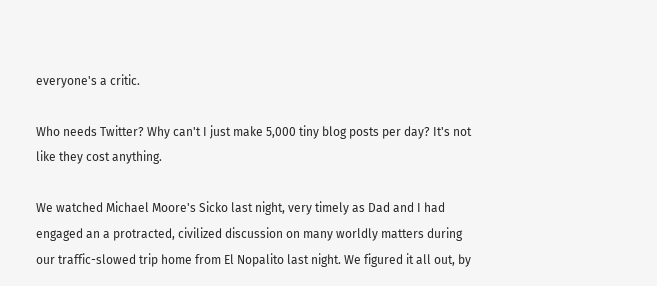everyone's a critic.

Who needs Twitter? Why can't I just make 5,000 tiny blog posts per day? It's not like they cost anything.

We watched Michael Moore's Sicko last night, very timely as Dad and I had engaged an a protracted, civilized discussion on many worldly matters during our traffic-slowed trip home from El Nopalito last night. We figured it all out, by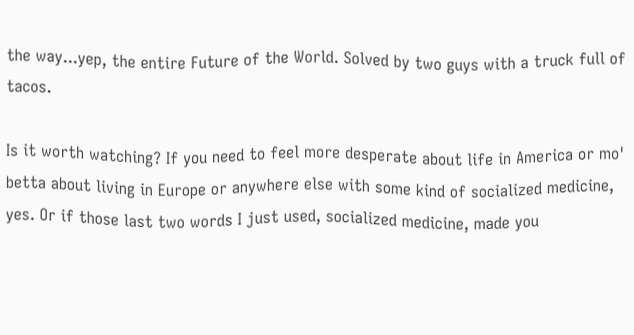the way...yep, the entire Future of the World. Solved by two guys with a truck full of tacos.

Is it worth watching? If you need to feel more desperate about life in America or mo' betta about living in Europe or anywhere else with some kind of socialized medicine, yes. Or if those last two words I just used, socialized medicine, made you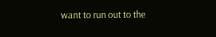want to run out to the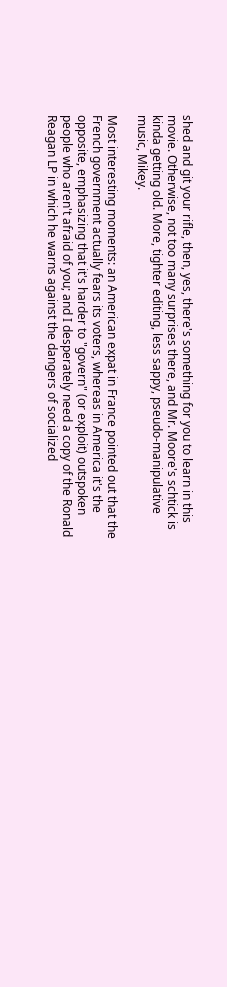shed and git your rifle, then, yes, there's something for you to learn in this movie. Otherwise, not too many surprises there, and Mr. Moore's schtick is kinda getting old. More, tighter editing, less sappy, pseudo-manipulative music, Mikey.

Most interesting moments: an American expat in France pointed out that the French government actually fears its voters, whereas in America it's the opposite, emphasizing that it's harder to "govern" (or exploit) outspoken people who aren't afraid of you; and I desperately need a copy of the Ronald Reagan LP in which he warns against the dangers of socialized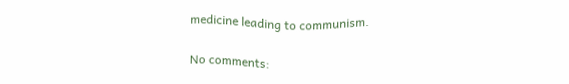medicine leading to communism.

No comments: